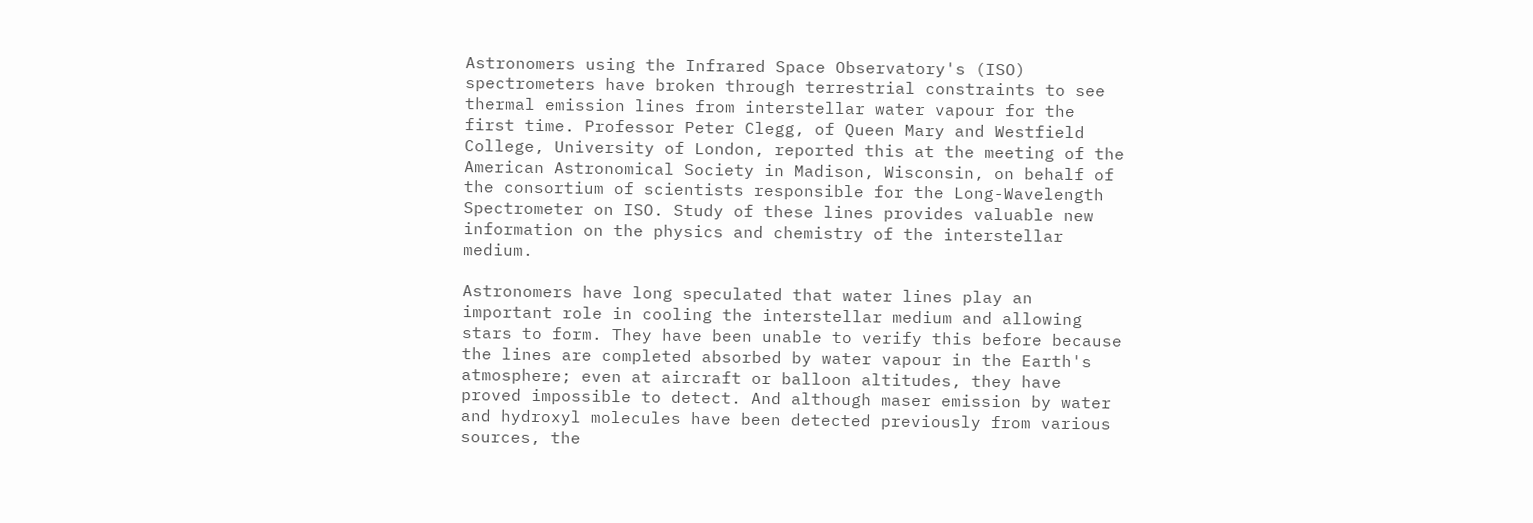Astronomers using the Infrared Space Observatory's (ISO) spectrometers have broken through terrestrial constraints to see thermal emission lines from interstellar water vapour for the first time. Professor Peter Clegg, of Queen Mary and Westfield College, University of London, reported this at the meeting of the American Astronomical Society in Madison, Wisconsin, on behalf of the consortium of scientists responsible for the Long-Wavelength Spectrometer on ISO. Study of these lines provides valuable new information on the physics and chemistry of the interstellar medium.

Astronomers have long speculated that water lines play an important role in cooling the interstellar medium and allowing stars to form. They have been unable to verify this before because the lines are completed absorbed by water vapour in the Earth's atmosphere; even at aircraft or balloon altitudes, they have proved impossible to detect. And although maser emission by water and hydroxyl molecules have been detected previously from various sources, the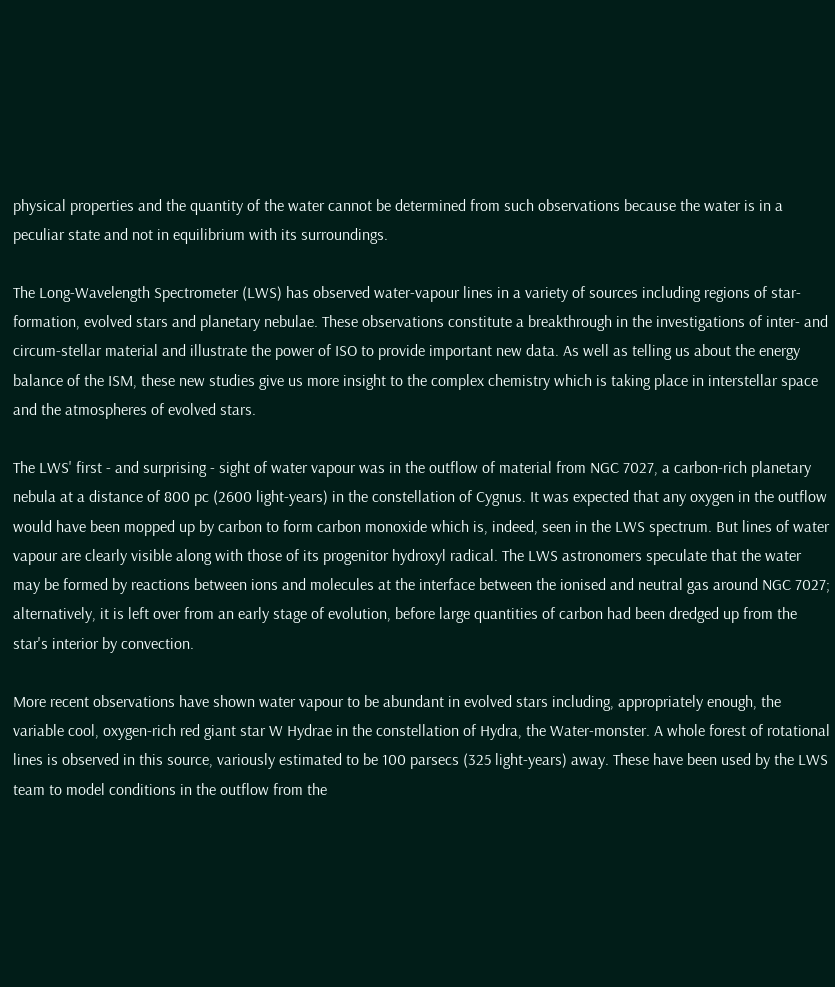physical properties and the quantity of the water cannot be determined from such observations because the water is in a peculiar state and not in equilibrium with its surroundings.

The Long-Wavelength Spectrometer (LWS) has observed water-vapour lines in a variety of sources including regions of star-formation, evolved stars and planetary nebulae. These observations constitute a breakthrough in the investigations of inter- and circum-stellar material and illustrate the power of ISO to provide important new data. As well as telling us about the energy balance of the ISM, these new studies give us more insight to the complex chemistry which is taking place in interstellar space and the atmospheres of evolved stars.

The LWS' first - and surprising - sight of water vapour was in the outflow of material from NGC 7027, a carbon-rich planetary nebula at a distance of 800 pc (2600 light-years) in the constellation of Cygnus. It was expected that any oxygen in the outflow would have been mopped up by carbon to form carbon monoxide which is, indeed, seen in the LWS spectrum. But lines of water vapour are clearly visible along with those of its progenitor hydroxyl radical. The LWS astronomers speculate that the water may be formed by reactions between ions and molecules at the interface between the ionised and neutral gas around NGC 7027; alternatively, it is left over from an early stage of evolution, before large quantities of carbon had been dredged up from the star's interior by convection.

More recent observations have shown water vapour to be abundant in evolved stars including, appropriately enough, the variable cool, oxygen-rich red giant star W Hydrae in the constellation of Hydra, the Water-monster. A whole forest of rotational lines is observed in this source, variously estimated to be 100 parsecs (325 light-years) away. These have been used by the LWS team to model conditions in the outflow from the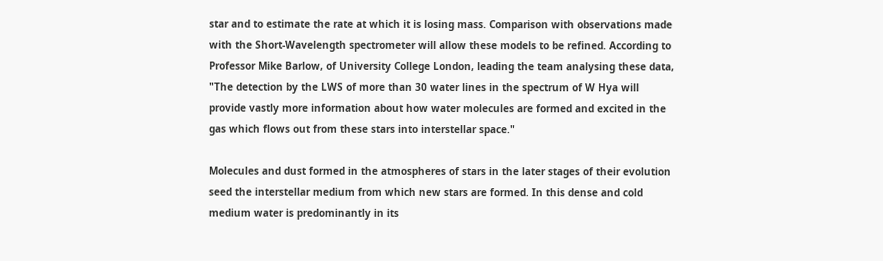star and to estimate the rate at which it is losing mass. Comparison with observations made with the Short-Wavelength spectrometer will allow these models to be refined. According to Professor Mike Barlow, of University College London, leading the team analysing these data, "The detection by the LWS of more than 30 water lines in the spectrum of W Hya will provide vastly more information about how water molecules are formed and excited in the gas which flows out from these stars into interstellar space."

Molecules and dust formed in the atmospheres of stars in the later stages of their evolution seed the interstellar medium from which new stars are formed. In this dense and cold medium water is predominantly in its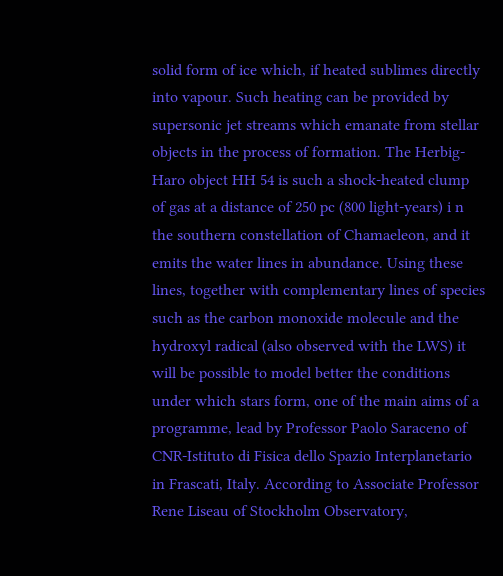solid form of ice which, if heated sublimes directly into vapour. Such heating can be provided by supersonic jet streams which emanate from stellar objects in the process of formation. The Herbig-Haro object HH 54 is such a shock-heated clump of gas at a distance of 250 pc (800 light-years) i n the southern constellation of Chamaeleon, and it emits the water lines in abundance. Using these lines, together with complementary lines of species such as the carbon monoxide molecule and the hydroxyl radical (also observed with the LWS) it will be possible to model better the conditions under which stars form, one of the main aims of a programme, lead by Professor Paolo Saraceno of CNR-Istituto di Fisica dello Spazio Interplanetario in Frascati, Italy. According to Associate Professor Rene Liseau of Stockholm Observatory,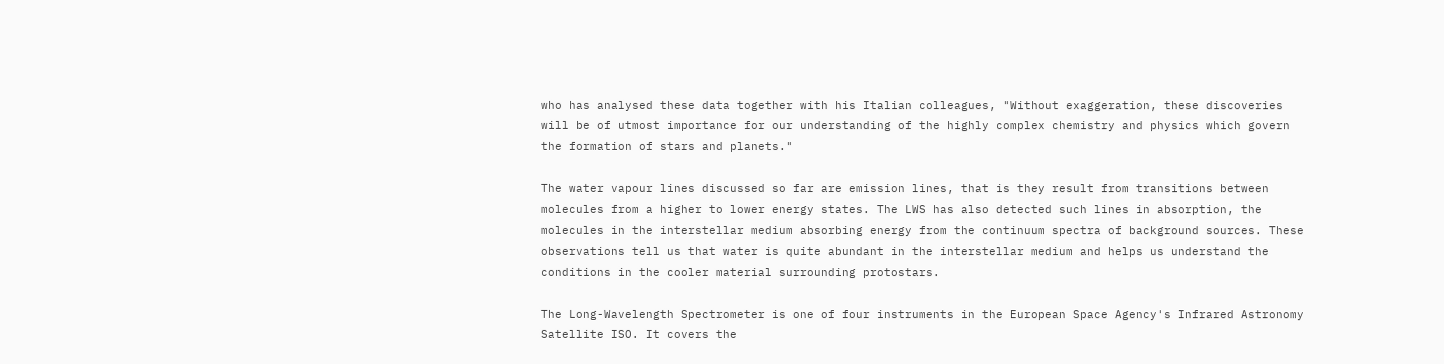who has analysed these data together with his Italian colleagues, "Without exaggeration, these discoveries will be of utmost importance for our understanding of the highly complex chemistry and physics which govern the formation of stars and planets."

The water vapour lines discussed so far are emission lines, that is they result from transitions between molecules from a higher to lower energy states. The LWS has also detected such lines in absorption, the molecules in the interstellar medium absorbing energy from the continuum spectra of background sources. These observations tell us that water is quite abundant in the interstellar medium and helps us understand the conditions in the cooler material surrounding protostars.

The Long-Wavelength Spectrometer is one of four instruments in the European Space Agency's Infrared Astronomy Satellite ISO. It covers the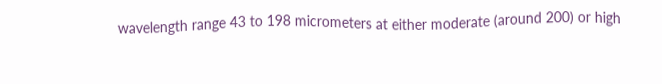wavelength range 43 to 198 micrometers at either moderate (around 200) or high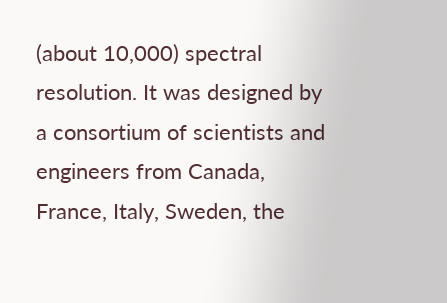(about 10,000) spectral resolution. It was designed by a consortium of scientists and engineers from Canada, France, Italy, Sweden, the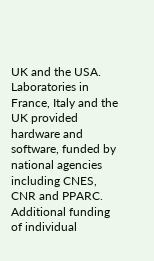UK and the USA. Laboratories in France, Italy and the UK provided hardware and software, funded by national agencies including CNES, CNR and PPARC. Additional funding of individual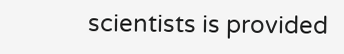scientists is provided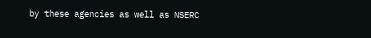by these agencies as well as NSERC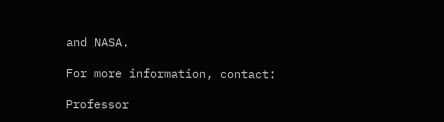and NASA.

For more information, contact:

Professor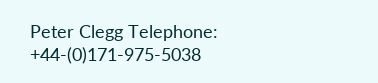Peter Clegg Telephone: +44-(0)171-975-5038